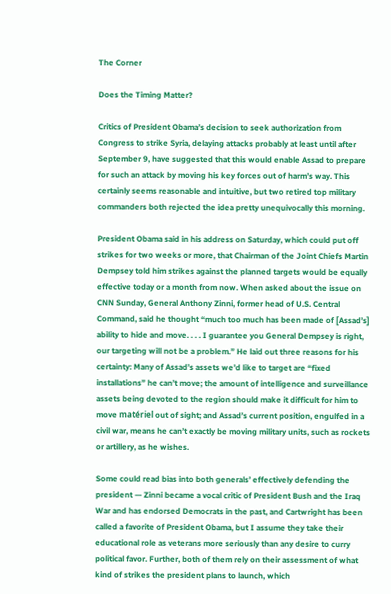The Corner

Does the Timing Matter?

Critics of President Obama’s decision to seek authorization from Congress to strike Syria, delaying attacks probably at least until after September 9, have suggested that this would enable Assad to prepare for such an attack by moving his key forces out of harm’s way. This certainly seems reasonable and intuitive, but two retired top military commanders both rejected the idea pretty unequivocally this morning.

President Obama said in his address on Saturday, which could put off strikes for two weeks or more, that Chairman of the Joint Chiefs Martin Dempsey told him strikes against the planned targets would be equally effective today or a month from now. When asked about the issue on CNN Sunday, General Anthony Zinni, former head of U.S. Central Command, said he thought “much too much has been made of [Assad’s] ability to hide and move. . . . I guarantee you General Dempsey is right, our targeting will not be a problem.” He laid out three reasons for his certainty: Many of Assad’s assets we’d like to target are “fixed installations” he can’t move; the amount of intelligence and surveillance assets being devoted to the region should make it difficult for him to move matériel out of sight; and Assad’s current position, engulfed in a civil war, means he can’t exactly be moving military units, such as rockets or artillery, as he wishes.

Some could read bias into both generals’ effectively defending the president — Zinni became a vocal critic of President Bush and the Iraq War and has endorsed Democrats in the past, and Cartwright has been called a favorite of President Obama, but I assume they take their educational role as veterans more seriously than any desire to curry political favor. Further, both of them rely on their assessment of what kind of strikes the president plans to launch, which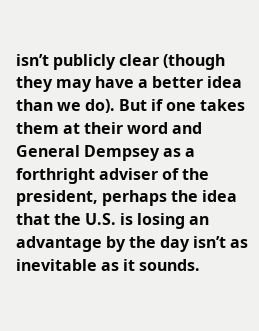isn’t publicly clear (though they may have a better idea than we do). But if one takes them at their word and General Dempsey as a forthright adviser of the president, perhaps the idea that the U.S. is losing an advantage by the day isn’t as inevitable as it sounds.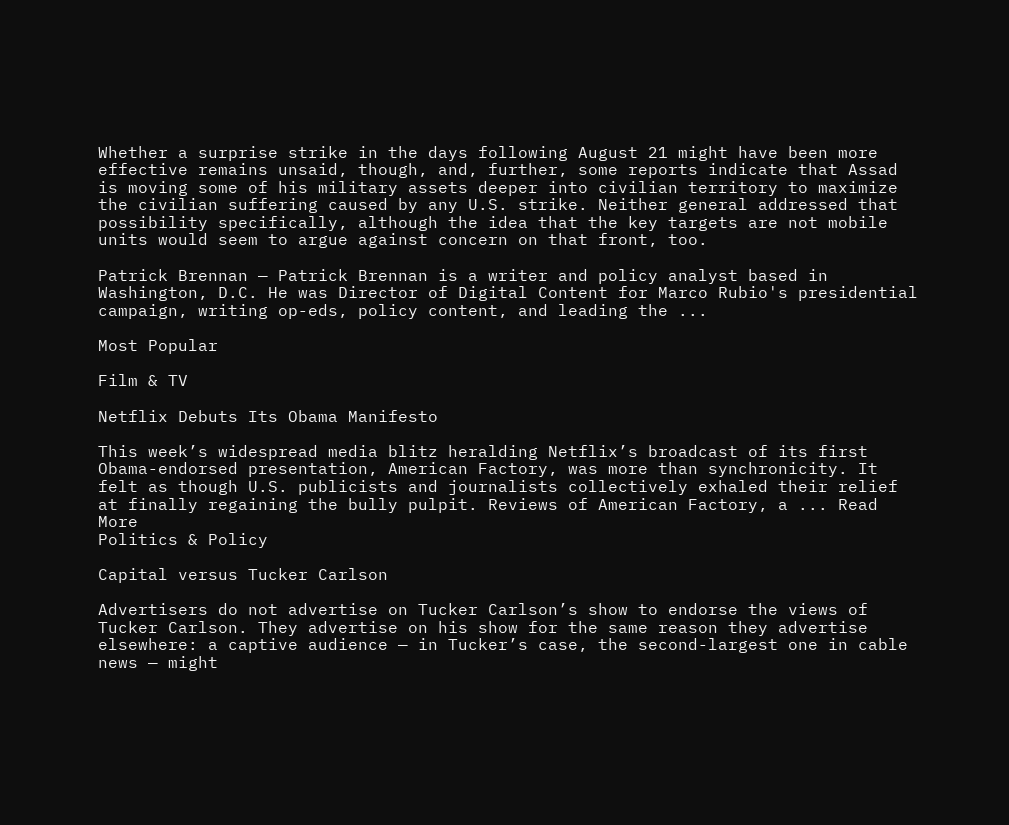Whether a surprise strike in the days following August 21 might have been more effective remains unsaid, though, and, further, some reports indicate that Assad is moving some of his military assets deeper into civilian territory to maximize the civilian suffering caused by any U.S. strike. Neither general addressed that possibility specifically, although the idea that the key targets are not mobile units would seem to argue against concern on that front, too.

Patrick Brennan — Patrick Brennan is a writer and policy analyst based in Washington, D.C. He was Director of Digital Content for Marco Rubio's presidential campaign, writing op-eds, policy content, and leading the ...

Most Popular

Film & TV

Netflix Debuts Its Obama Manifesto

This week’s widespread media blitz heralding Netflix’s broadcast of its first Obama-endorsed presentation, American Factory, was more than synchronicity. It felt as though U.S. publicists and journalists collectively exhaled their relief at finally regaining the bully pulpit. Reviews of American Factory, a ... Read More
Politics & Policy

Capital versus Tucker Carlson

Advertisers do not advertise on Tucker Carlson’s show to endorse the views of Tucker Carlson. They advertise on his show for the same reason they advertise elsewhere: a captive audience — in Tucker’s case, the second-largest one in cable news — might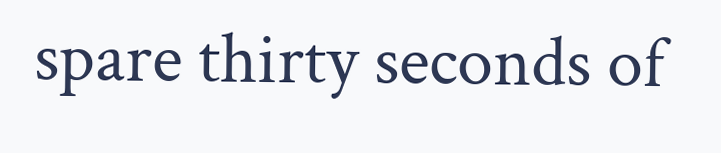spare thirty seconds of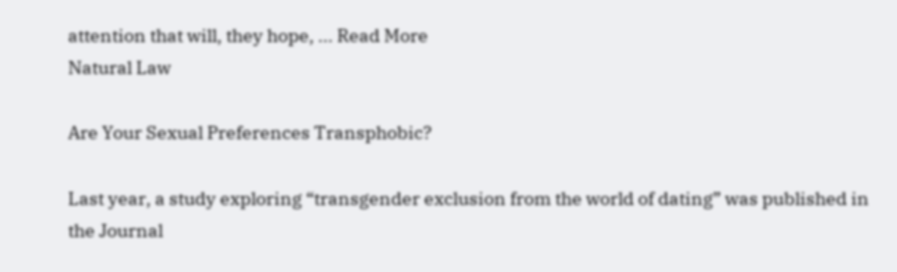attention that will, they hope, ... Read More
Natural Law

Are Your Sexual Preferences Transphobic?

Last year, a study exploring “transgender exclusion from the world of dating” was published in the Journal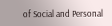of Social and Personal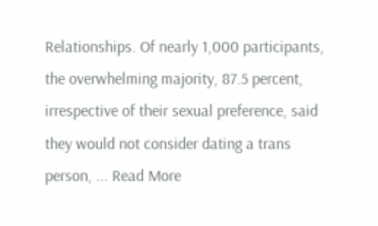Relationships. Of nearly 1,000 participants, the overwhelming majority, 87.5 percent, irrespective of their sexual preference, said they would not consider dating a trans person, ... Read More